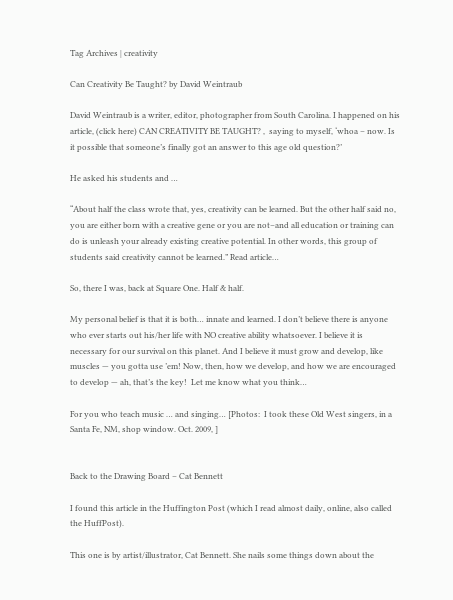Tag Archives | creativity

Can Creativity Be Taught? by David Weintraub

David Weintraub is a writer, editor, photographer from South Carolina. I happened on his article, (click here) CAN CREATIVITY BE TAUGHT? ,  saying to myself, ‘whoa – now. Is it possible that someone’s finally got an answer to this age old question?’

He asked his students and …

“About half the class wrote that, yes, creativity can be learned. But the other half said no, you are either born with a creative gene or you are not–and all education or training can do is unleash your already existing creative potential. In other words, this group of students said creativity cannot be learned.” Read article…

So, there I was, back at Square One. Half & half.

My personal belief is that it is both… innate and learned. I don’t believe there is anyone who ever starts out his/her life with NO creative ability whatsoever. I believe it is necessary for our survival on this planet. And I believe it must grow and develop, like muscles — you gotta use ’em! Now, then, how we develop, and how we are encouraged to develop — ah, that’s the key!  Let me know what you think…

For you who teach music … and singing… [Photos:  I took these Old West singers, in a Santa Fe, NM, shop window. Oct. 2009, ]


Back to the Drawing Board – Cat Bennett

I found this article in the Huffington Post (which I read almost daily, online, also called the HuffPost).

This one is by artist/illustrator, Cat Bennett. She nails some things down about the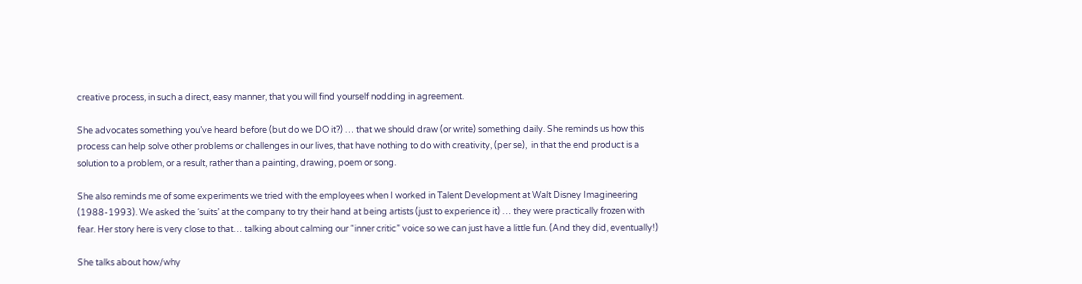creative process, in such a direct, easy manner, that you will find yourself nodding in agreement.

She advocates something you’ve heard before (but do we DO it?) … that we should draw (or write) something daily. She reminds us how this process can help solve other problems or challenges in our lives, that have nothing to do with creativity, (per se),  in that the end product is a solution to a problem, or a result, rather than a painting, drawing, poem or song.

She also reminds me of some experiments we tried with the employees when I worked in Talent Development at Walt Disney Imagineering (1988-1993). We asked the ‘suits’ at the company to try their hand at being artists (just to experience it) … they were practically frozen with fear. Her story here is very close to that… talking about calming our “inner critic” voice so we can just have a little fun. (And they did, eventually!)

She talks about how/why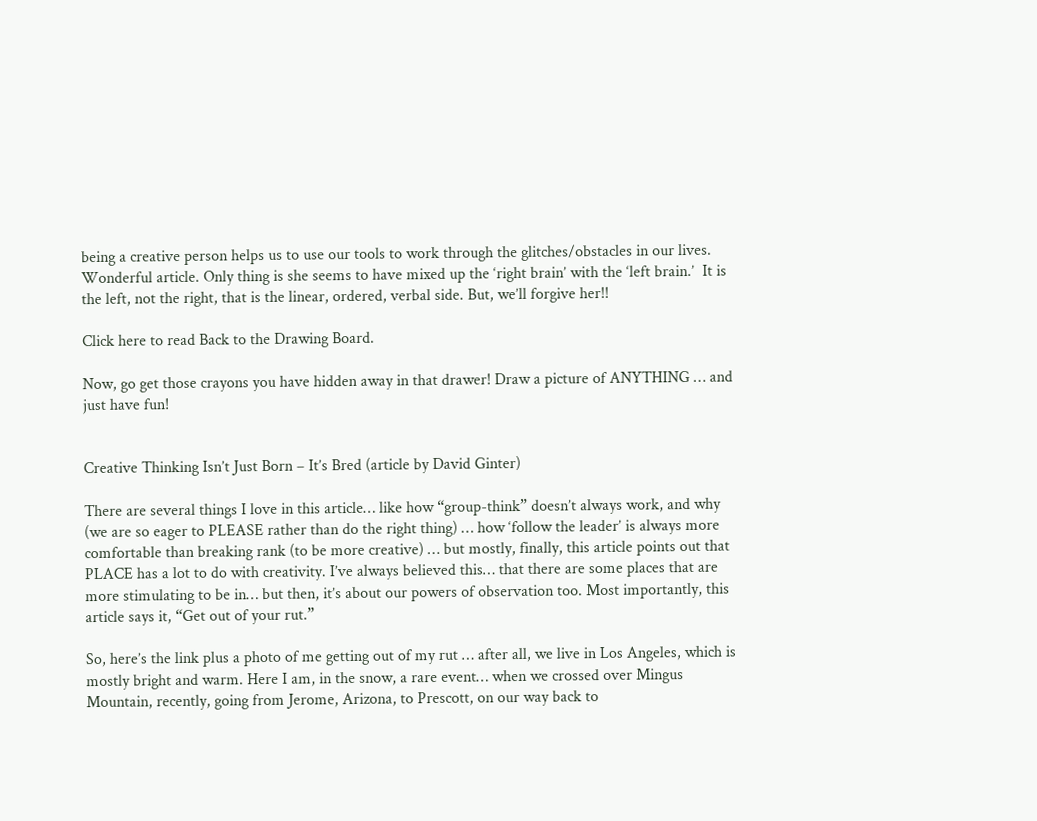being a creative person helps us to use our tools to work through the glitches/obstacles in our lives.  Wonderful article. Only thing is she seems to have mixed up the ‘right brain’ with the ‘left brain.’  It is the left, not the right, that is the linear, ordered, verbal side. But, we’ll forgive her!!

Click here to read Back to the Drawing Board.

Now, go get those crayons you have hidden away in that drawer! Draw a picture of ANYTHING … and just have fun!


Creative Thinking Isn’t Just Born – It’s Bred (article by David Ginter)

There are several things I love in this article… like how “group-think” doesn’t always work, and why (we are so eager to PLEASE rather than do the right thing) … how ‘follow the leader’ is always more comfortable than breaking rank (to be more creative) … but mostly, finally, this article points out that PLACE has a lot to do with creativity. I’ve always believed this… that there are some places that are more stimulating to be in… but then, it’s about our powers of observation too. Most importantly, this article says it, “Get out of your rut.”

So, here’s the link plus a photo of me getting out of my rut … after all, we live in Los Angeles, which is mostly bright and warm. Here I am, in the snow, a rare event… when we crossed over Mingus Mountain, recently, going from Jerome, Arizona, to Prescott, on our way back to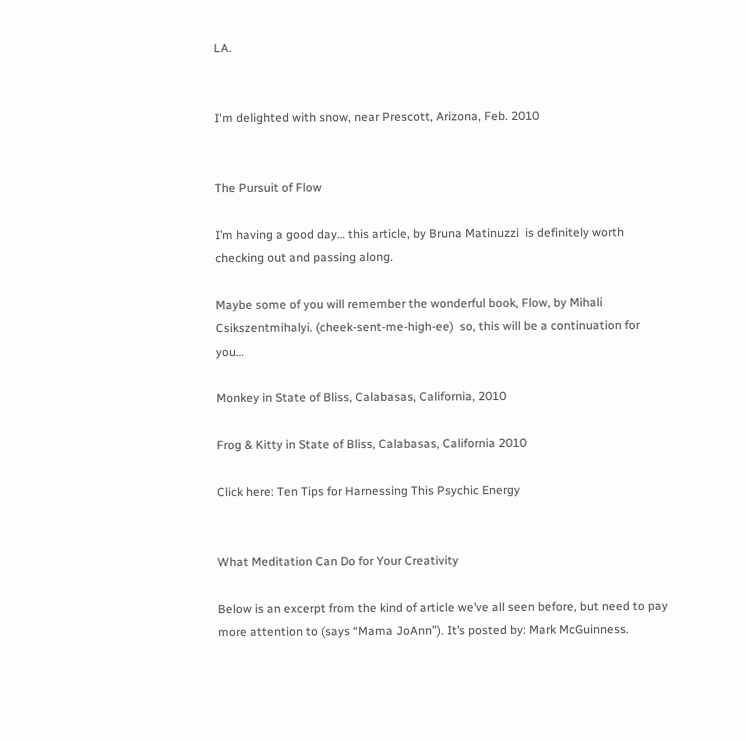LA.


I'm delighted with snow, near Prescott, Arizona, Feb. 2010


The Pursuit of Flow

I’m having a good day… this article, by Bruna Matinuzzi  is definitely worth checking out and passing along.

Maybe some of you will remember the wonderful book, Flow, by Mihali Csikszentmihalyi. (cheek-sent-me-high-ee)  so, this will be a continuation for you…

Monkey in State of Bliss, Calabasas, California, 2010

Frog & Kitty in State of Bliss, Calabasas, California 2010

Click here: Ten Tips for Harnessing This Psychic Energy


What Meditation Can Do for Your Creativity

Below is an excerpt from the kind of article we’ve all seen before, but need to pay more attention to (says “Mama JoAnn”). It’s posted by: Mark McGuinness.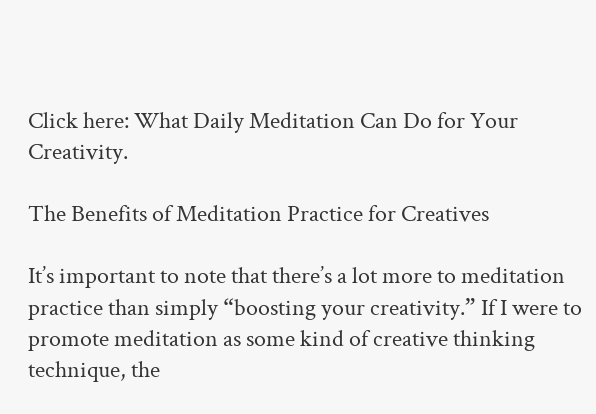Click here: What Daily Meditation Can Do for Your Creativity.

The Benefits of Meditation Practice for Creatives

It’s important to note that there’s a lot more to meditation practice than simply “boosting your creativity.” If I were to promote meditation as some kind of creative thinking technique, the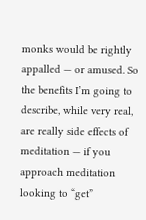monks would be rightly appalled — or amused. So the benefits I’m going to describe, while very real, are really side effects of meditation — if you approach meditation looking to “get”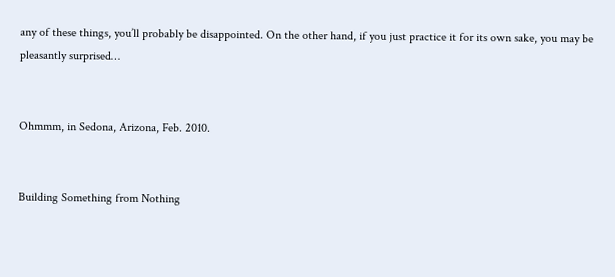any of these things, you’ll probably be disappointed. On the other hand, if you just practice it for its own sake, you may be pleasantly surprised…


Ohmmm, in Sedona, Arizona, Feb. 2010.


Building Something from Nothing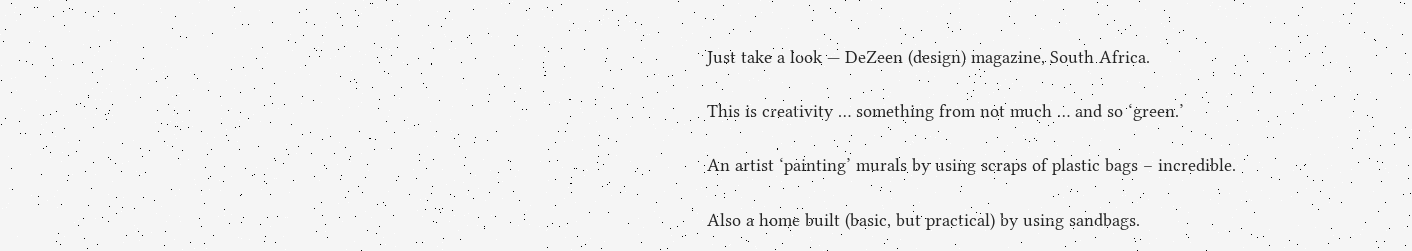Just take a look — DeZeen (design) magazine, South Africa.

This is creativity … something from not much … and so ‘green.’

An artist ‘painting’ murals by using scraps of plastic bags – incredible.

Also a home built (basic, but practical) by using sandbags.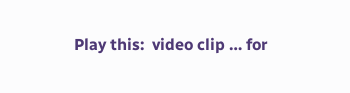Play this:  video clip … for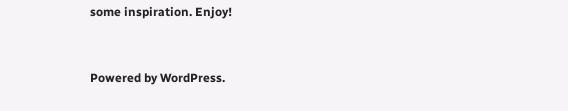some inspiration. Enjoy!


Powered by WordPress.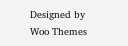Designed by Woo Themes